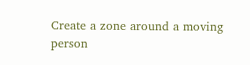Create a zone around a moving person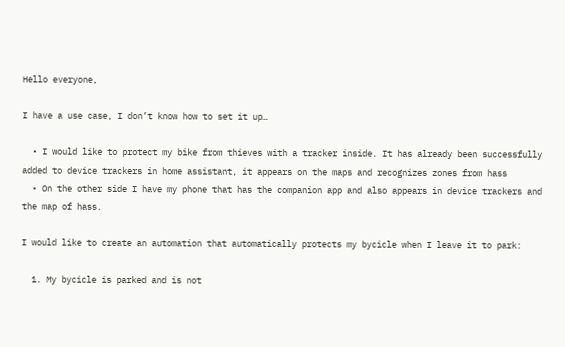Hello everyone,

I have a use case, I don’t know how to set it up…

  • I would like to protect my bike from thieves with a tracker inside. It has already been successfully added to device trackers in home assistant, it appears on the maps and recognizes zones from hass
  • On the other side I have my phone that has the companion app and also appears in device trackers and the map of hass.

I would like to create an automation that automatically protects my bycicle when I leave it to park:

  1. My bycicle is parked and is not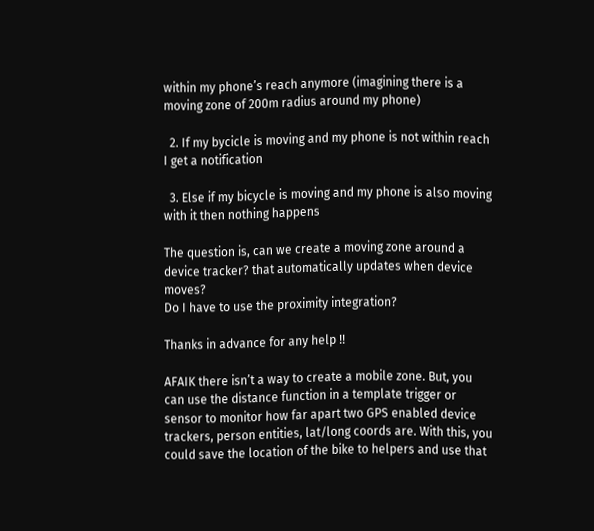within my phone’s reach anymore (imagining there is a moving zone of 200m radius around my phone)

  2. If my bycicle is moving and my phone is not within reach I get a notification

  3. Else if my bicycle is moving and my phone is also moving with it then nothing happens

The question is, can we create a moving zone around a device tracker? that automatically updates when device moves?
Do I have to use the proximity integration?

Thanks in advance for any help !!

AFAIK there isn’t a way to create a mobile zone. But, you can use the distance function in a template trigger or sensor to monitor how far apart two GPS enabled device trackers, person entities, lat/long coords are. With this, you could save the location of the bike to helpers and use that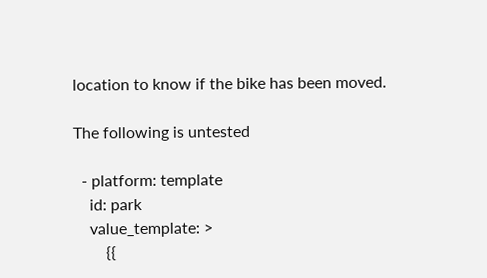location to know if the bike has been moved.

The following is untested

  - platform: template
    id: park
    value_template: >
        {{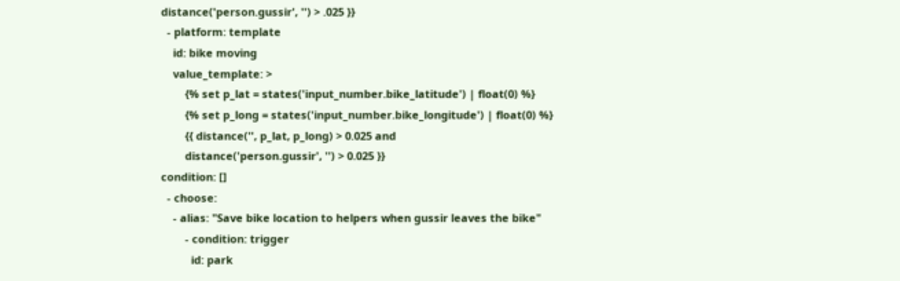distance('person.gussir', '') > .025 }}
  - platform: template
    id: bike moving
    value_template: >
        {% set p_lat = states('input_number.bike_latitude') | float(0) %}
        {% set p_long = states('input_number.bike_longitude') | float(0) %}
        {{ distance('', p_lat, p_long) > 0.025 and
        distance('person.gussir', '') > 0.025 }}
condition: []
  - choose:
    - alias: "Save bike location to helpers when gussir leaves the bike"
        - condition: trigger
          id: park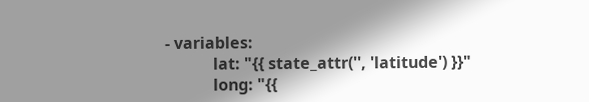- variables:
            lat: "{{ state_attr('', 'latitude') }}"
            long: "{{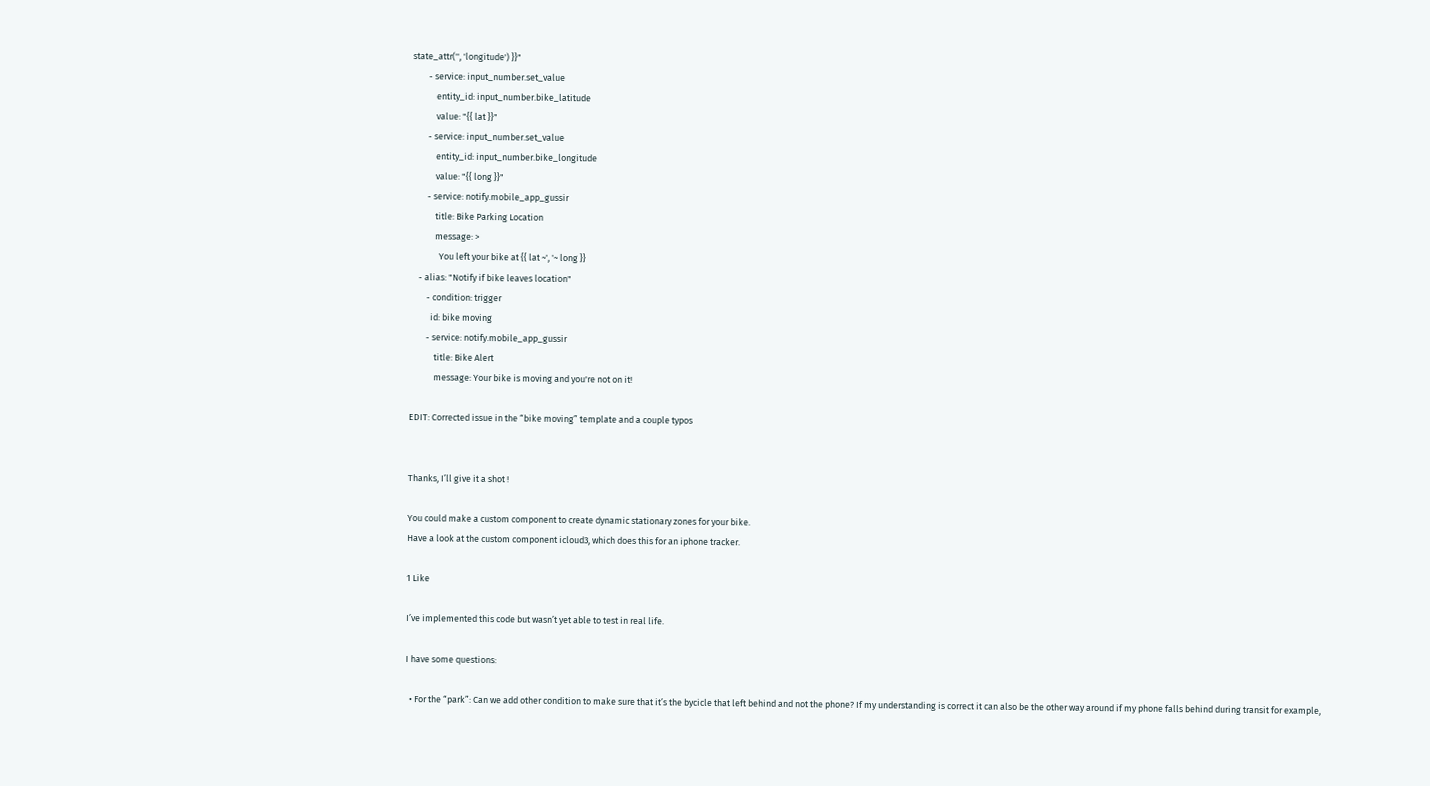state_attr('', 'longitude') }}"
        - service: input_number.set_value
            entity_id: input_number.bike_latitude
            value: "{{ lat }}"
        - service: input_number.set_value
            entity_id: input_number.bike_longitude
            value: "{{ long }}"
        - service: notify.mobile_app_gussir
            title: Bike Parking Location
            message: >
              You left your bike at {{ lat ~', '~ long }}
    - alias: "Notify if bike leaves location"
        - condition: trigger
          id: bike moving
        - service: notify.mobile_app_gussir
            title: Bike Alert
            message: Your bike is moving and you're not on it!

EDIT: Corrected issue in the “bike moving” template and a couple typos


Thanks, I’ll give it a shot !

You could make a custom component to create dynamic stationary zones for your bike.
Have a look at the custom component icloud3, which does this for an iphone tracker.

1 Like

I’ve implemented this code but wasn’t yet able to test in real life.

I have some questions:

  • For the “park”: Can we add other condition to make sure that it’s the bycicle that left behind and not the phone? If my understanding is correct it can also be the other way around if my phone falls behind during transit for example,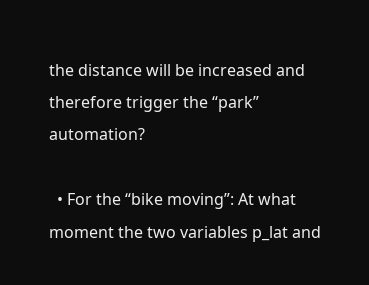the distance will be increased and therefore trigger the “park” automation?

  • For the “bike moving”: At what moment the two variables p_lat and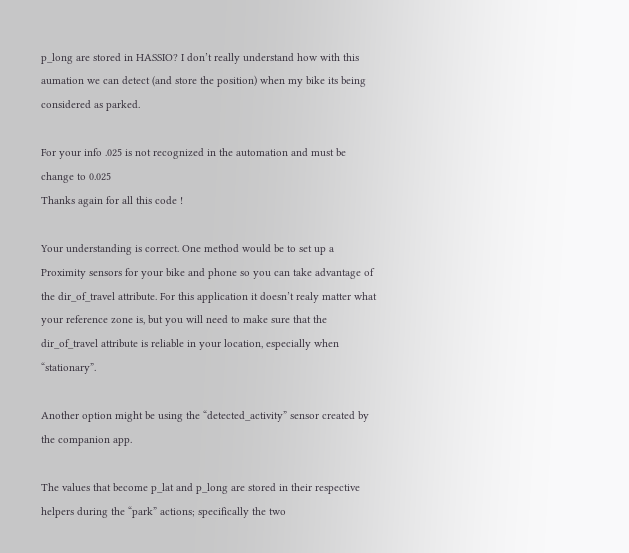p_long are stored in HASSIO? I don’t really understand how with this aumation we can detect (and store the position) when my bike its being considered as parked.

For your info .025 is not recognized in the automation and must be change to 0.025
Thanks again for all this code !

Your understanding is correct. One method would be to set up a Proximity sensors for your bike and phone so you can take advantage of the dir_of_travel attribute. For this application it doesn’t realy matter what your reference zone is, but you will need to make sure that the dir_of_travel attribute is reliable in your location, especially when “stationary”.

Another option might be using the “detected_activity” sensor created by the companion app.

The values that become p_lat and p_long are stored in their respective helpers during the “park” actions; specifically the two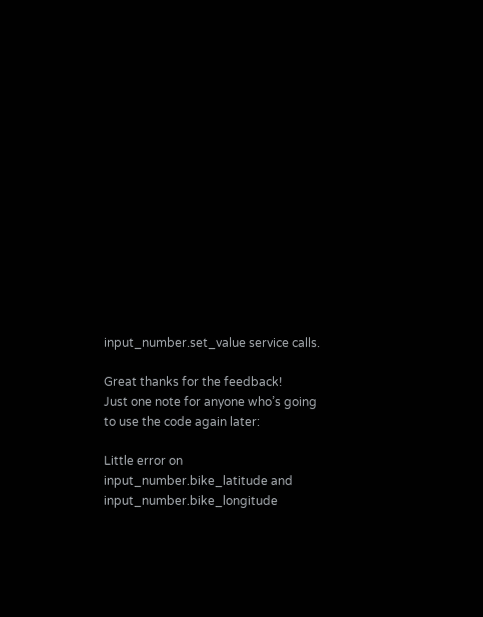input_number.set_value service calls.

Great thanks for the feedback!
Just one note for anyone who’s going to use the code again later:

Little error on input_number.bike_latitude and input_number.bike_longitude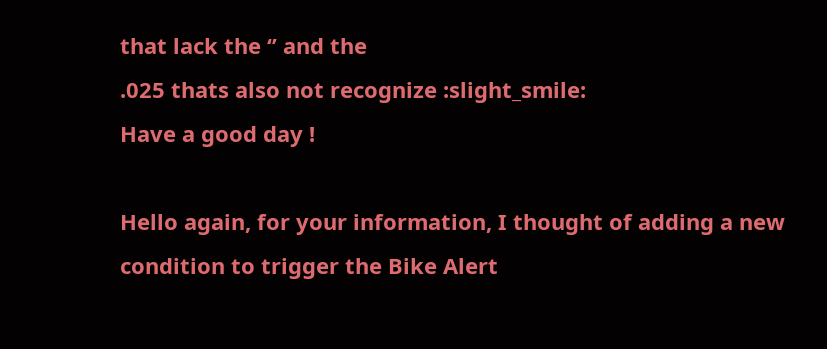that lack the ‘’ and the
.025 thats also not recognize :slight_smile:
Have a good day !

Hello again, for your information, I thought of adding a new condition to trigger the Bike Alert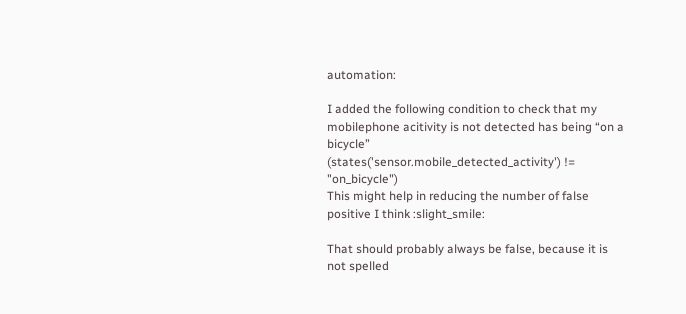automation:

I added the following condition to check that my mobilephone acitivity is not detected has being “on a bicycle”
(states('sensor.mobile_detected_activity') != "on_bicycle")
This might help in reducing the number of false positive I think :slight_smile:

That should probably always be false, because it is not spelled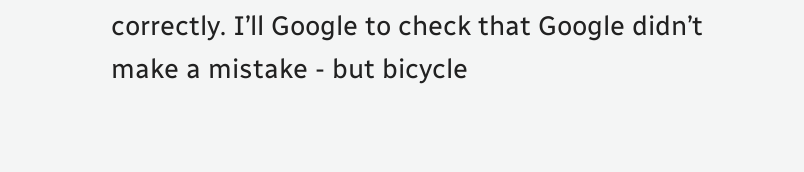correctly. I’ll Google to check that Google didn’t make a mistake - but bicycle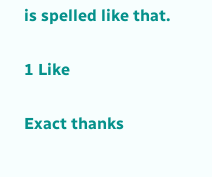is spelled like that.

1 Like

Exact thanks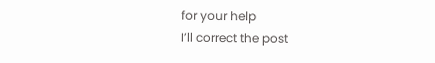for your help
I’ll correct the post